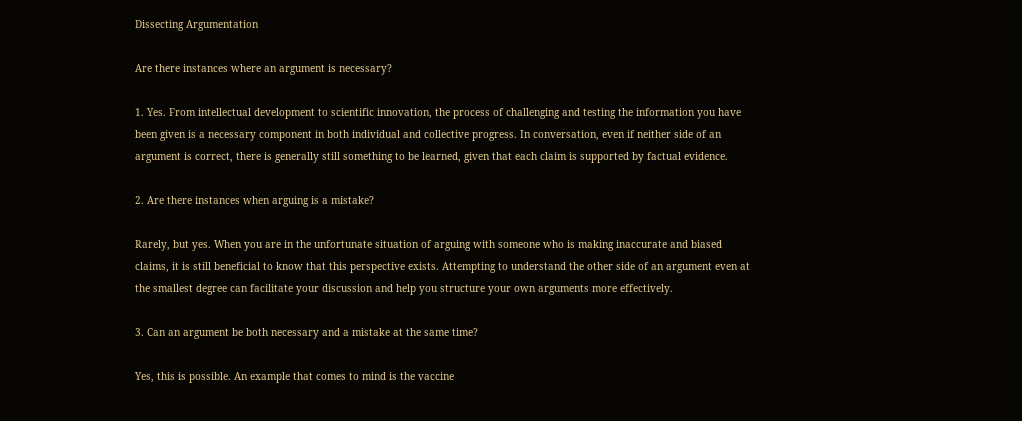Dissecting Argumentation

Are there instances where an argument is necessary?

1. Yes. From intellectual development to scientific innovation, the process of challenging and testing the information you have been given is a necessary component in both individual and collective progress. In conversation, even if neither side of an argument is correct, there is generally still something to be learned, given that each claim is supported by factual evidence.

2. Are there instances when arguing is a mistake?

Rarely, but yes. When you are in the unfortunate situation of arguing with someone who is making inaccurate and biased claims, it is still beneficial to know that this perspective exists. Attempting to understand the other side of an argument even at the smallest degree can facilitate your discussion and help you structure your own arguments more effectively.

3. Can an argument be both necessary and a mistake at the same time?

Yes, this is possible. An example that comes to mind is the vaccine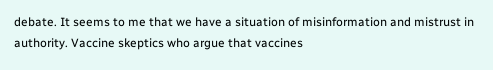debate. It seems to me that we have a situation of misinformation and mistrust in authority. Vaccine skeptics who argue that vaccines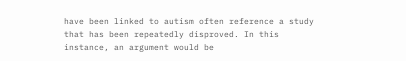have been linked to autism often reference a study that has been repeatedly disproved. In this instance, an argument would be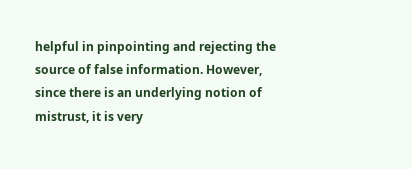helpful in pinpointing and rejecting the source of false information. However, since there is an underlying notion of mistrust, it is very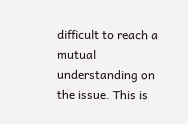difficult to reach a mutual understanding on the issue. This is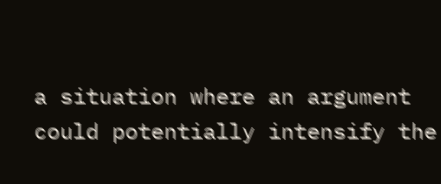a situation where an argument could potentially intensify the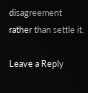disagreement rather than settle it.

Leave a Reply